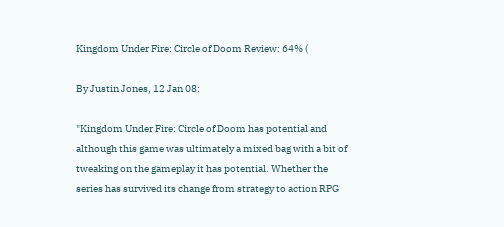Kingdom Under Fire: Circle of Doom Review: 64% (

By Justin Jones, 12 Jan 08:

"Kingdom Under Fire: Circle of Doom has potential and although this game was ultimately a mixed bag with a bit of tweaking on the gameplay it has potential. Whether the series has survived its change from strategy to action RPG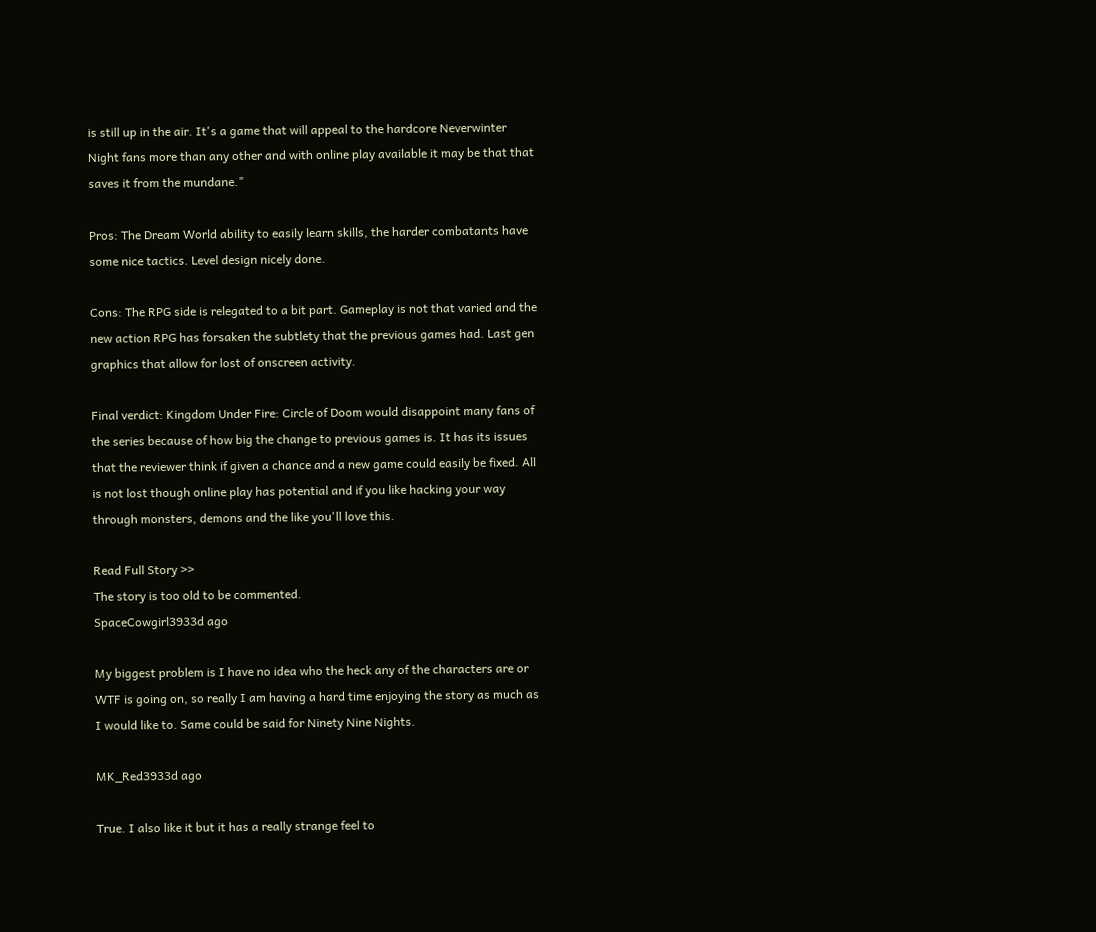is still up in the air. It's a game that will appeal to the hardcore Neverwinter Night fans more than any other and with online play available it may be that that saves it from the mundane."

Pros: The Dream World ability to easily learn skills, the harder combatants have some nice tactics. Level design nicely done.

Cons: The RPG side is relegated to a bit part. Gameplay is not that varied and the new action RPG has forsaken the subtlety that the previous games had. Last gen graphics that allow for lost of onscreen activity.

Final verdict: Kingdom Under Fire: Circle of Doom would disappoint many fans of the series because of how big the change to previous games is. It has its issues that the reviewer think if given a chance and a new game could easily be fixed. All is not lost though online play has potential and if you like hacking your way through monsters, demons and the like you'll love this.

Read Full Story >>
The story is too old to be commented.
SpaceCowgirl3933d ago

My biggest problem is I have no idea who the heck any of the characters are or WTF is going on, so really I am having a hard time enjoying the story as much as I would like to. Same could be said for Ninety Nine Nights.

MK_Red3933d ago

True. I also like it but it has a really strange feel to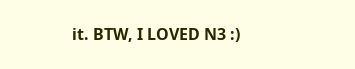it. BTW, I LOVED N3 :)